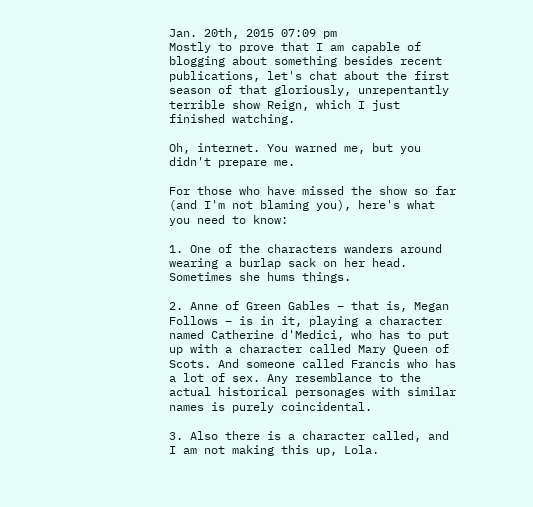Jan. 20th, 2015 07:09 pm
Mostly to prove that I am capable of blogging about something besides recent publications, let's chat about the first season of that gloriously, unrepentantly terrible show Reign, which I just finished watching.

Oh, internet. You warned me, but you didn't prepare me.

For those who have missed the show so far (and I'm not blaming you), here's what you need to know:

1. One of the characters wanders around wearing a burlap sack on her head. Sometimes she hums things.

2. Anne of Green Gables – that is, Megan Follows – is in it, playing a character named Catherine d'Medici, who has to put up with a character called Mary Queen of Scots. And someone called Francis who has a lot of sex. Any resemblance to the actual historical personages with similar names is purely coincidental.

3. Also there is a character called, and I am not making this up, Lola.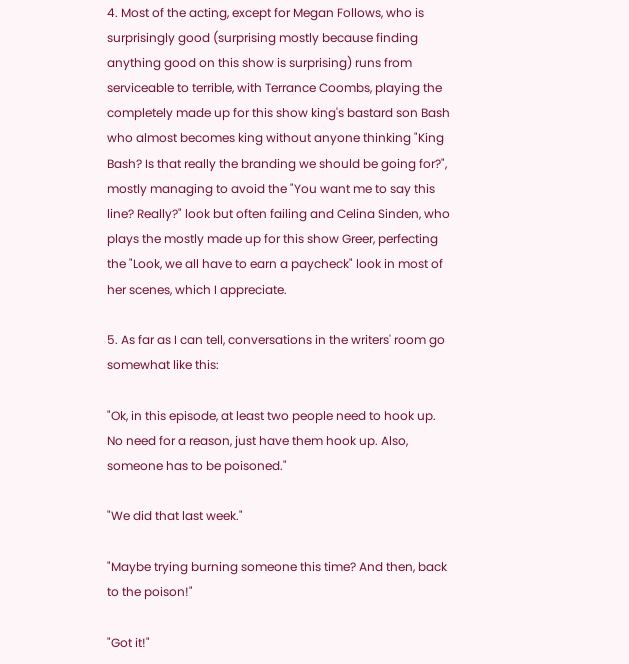4. Most of the acting, except for Megan Follows, who is surprisingly good (surprising mostly because finding anything good on this show is surprising) runs from serviceable to terrible, with Terrance Coombs, playing the completely made up for this show king's bastard son Bash who almost becomes king without anyone thinking "King Bash? Is that really the branding we should be going for?", mostly managing to avoid the "You want me to say this line? Really?" look but often failing and Celina Sinden, who plays the mostly made up for this show Greer, perfecting the "Look, we all have to earn a paycheck" look in most of her scenes, which I appreciate.

5. As far as I can tell, conversations in the writers' room go somewhat like this:

"Ok, in this episode, at least two people need to hook up. No need for a reason, just have them hook up. Also, someone has to be poisoned."

"We did that last week."

"Maybe trying burning someone this time? And then, back to the poison!"

"Got it!"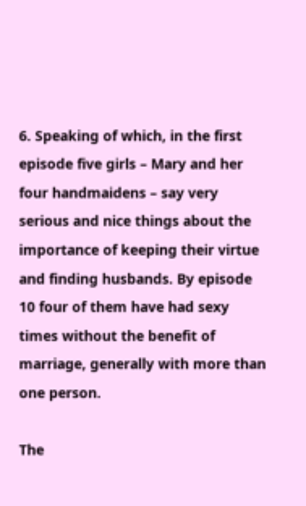6. Speaking of which, in the first episode five girls – Mary and her four handmaidens – say very serious and nice things about the importance of keeping their virtue and finding husbands. By episode 10 four of them have had sexy times without the benefit of marriage, generally with more than one person.

The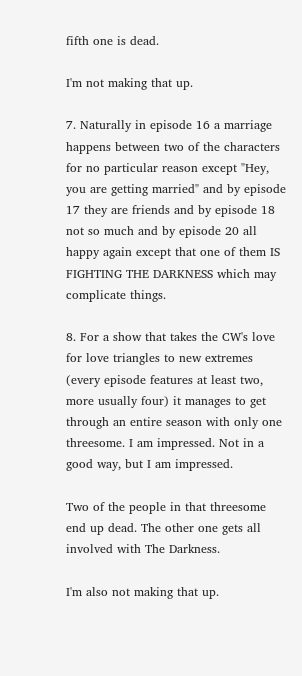fifth one is dead.

I'm not making that up.

7. Naturally in episode 16 a marriage happens between two of the characters for no particular reason except "Hey, you are getting married" and by episode 17 they are friends and by episode 18 not so much and by episode 20 all happy again except that one of them IS FIGHTING THE DARKNESS which may complicate things.

8. For a show that takes the CW's love for love triangles to new extremes (every episode features at least two, more usually four) it manages to get through an entire season with only one threesome. I am impressed. Not in a good way, but I am impressed.

Two of the people in that threesome end up dead. The other one gets all involved with The Darkness.

I'm also not making that up.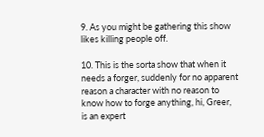9. As you might be gathering this show likes killing people off.

10. This is the sorta show that when it needs a forger, suddenly for no apparent reason a character with no reason to know how to forge anything, hi, Greer, is an expert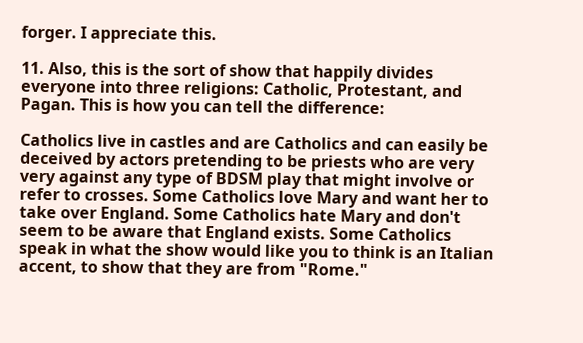forger. I appreciate this.

11. Also, this is the sort of show that happily divides everyone into three religions: Catholic, Protestant, and Pagan. This is how you can tell the difference:

Catholics live in castles and are Catholics and can easily be deceived by actors pretending to be priests who are very very against any type of BDSM play that might involve or refer to crosses. Some Catholics love Mary and want her to take over England. Some Catholics hate Mary and don't seem to be aware that England exists. Some Catholics speak in what the show would like you to think is an Italian accent, to show that they are from "Rome."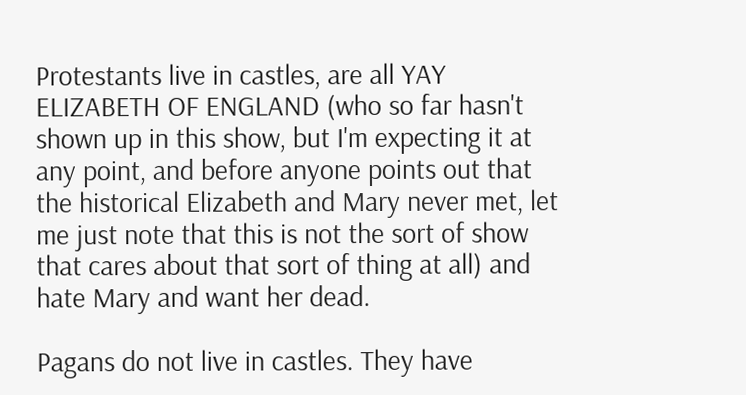Protestants live in castles, are all YAY ELIZABETH OF ENGLAND (who so far hasn't shown up in this show, but I'm expecting it at any point, and before anyone points out that the historical Elizabeth and Mary never met, let me just note that this is not the sort of show that cares about that sort of thing at all) and hate Mary and want her dead.

Pagans do not live in castles. They have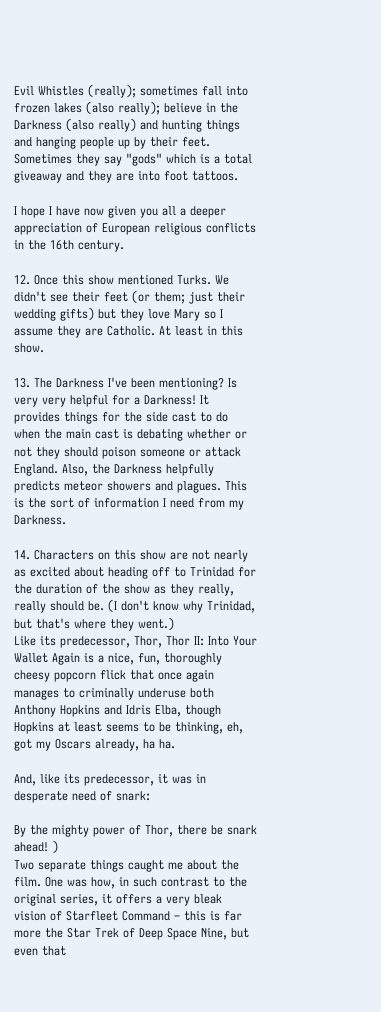Evil Whistles (really); sometimes fall into frozen lakes (also really); believe in the Darkness (also really) and hunting things and hanging people up by their feet. Sometimes they say "gods" which is a total giveaway and they are into foot tattoos.

I hope I have now given you all a deeper appreciation of European religious conflicts in the 16th century.

12. Once this show mentioned Turks. We didn't see their feet (or them; just their wedding gifts) but they love Mary so I assume they are Catholic. At least in this show.

13. The Darkness I've been mentioning? Is very very helpful for a Darkness! It provides things for the side cast to do when the main cast is debating whether or not they should poison someone or attack England. Also, the Darkness helpfully predicts meteor showers and plagues. This is the sort of information I need from my Darkness.

14. Characters on this show are not nearly as excited about heading off to Trinidad for the duration of the show as they really, really should be. (I don't know why Trinidad, but that's where they went.)
Like its predecessor, Thor, Thor II: Into Your Wallet Again is a nice, fun, thoroughly cheesy popcorn flick that once again manages to criminally underuse both Anthony Hopkins and Idris Elba, though Hopkins at least seems to be thinking, eh, got my Oscars already, ha ha.

And, like its predecessor, it was in desperate need of snark:

By the mighty power of Thor, there be snark ahead! )
Two separate things caught me about the film. One was how, in such contrast to the original series, it offers a very bleak vision of Starfleet Command – this is far more the Star Trek of Deep Space Nine, but even that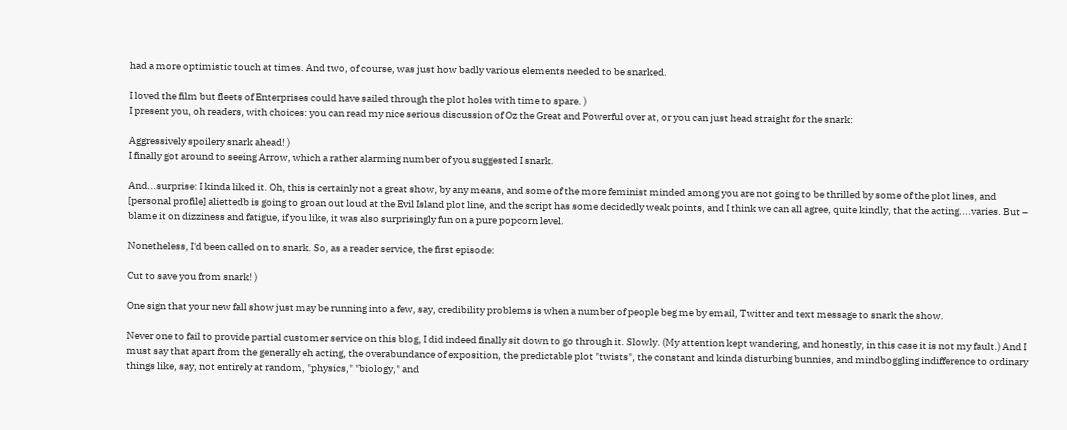had a more optimistic touch at times. And two, of course, was just how badly various elements needed to be snarked.

I loved the film but fleets of Enterprises could have sailed through the plot holes with time to spare. )
I present you, oh readers, with choices: you can read my nice serious discussion of Oz the Great and Powerful over at, or you can just head straight for the snark:

Aggressively spoilery snark ahead! )
I finally got around to seeing Arrow, which a rather alarming number of you suggested I snark.

And...surprise: I kinda liked it. Oh, this is certainly not a great show, by any means, and some of the more feminist minded among you are not going to be thrilled by some of the plot lines, and [personal profile] aliettedb is going to groan out loud at the Evil Island plot line, and the script has some decidedly weak points, and I think we can all agree, quite kindly, that the acting....varies. But – blame it on dizziness and fatigue, if you like, it was also surprisingly fun on a pure popcorn level.

Nonetheless, I'd been called on to snark. So, as a reader service, the first episode:

Cut to save you from snark! )

One sign that your new fall show just may be running into a few, say, credibility problems is when a number of people beg me by email, Twitter and text message to snark the show.

Never one to fail to provide partial customer service on this blog, I did indeed finally sit down to go through it. Slowly. (My attention kept wandering, and honestly, in this case it is not my fault.) And I must say that apart from the generally eh acting, the overabundance of exposition, the predictable plot "twists", the constant and kinda disturbing bunnies, and mindboggling indifference to ordinary things like, say, not entirely at random, "physics," "biology," and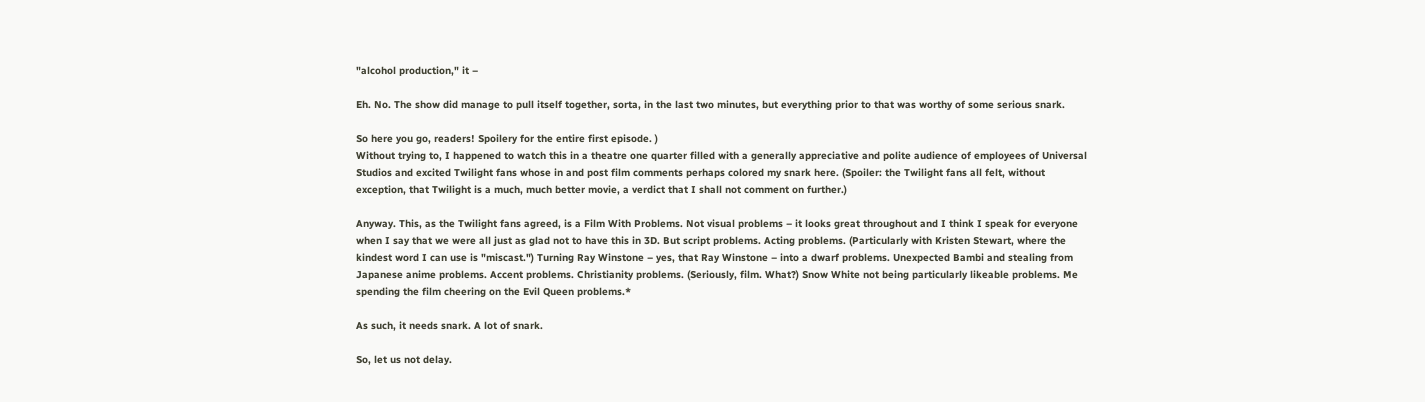"alcohol production," it –

Eh. No. The show did manage to pull itself together, sorta, in the last two minutes, but everything prior to that was worthy of some serious snark.

So here you go, readers! Spoilery for the entire first episode. )
Without trying to, I happened to watch this in a theatre one quarter filled with a generally appreciative and polite audience of employees of Universal Studios and excited Twilight fans whose in and post film comments perhaps colored my snark here. (Spoiler: the Twilight fans all felt, without exception, that Twilight is a much, much better movie, a verdict that I shall not comment on further.)

Anyway. This, as the Twilight fans agreed, is a Film With Problems. Not visual problems – it looks great throughout and I think I speak for everyone when I say that we were all just as glad not to have this in 3D. But script problems. Acting problems. (Particularly with Kristen Stewart, where the kindest word I can use is "miscast.") Turning Ray Winstone – yes, that Ray Winstone – into a dwarf problems. Unexpected Bambi and stealing from Japanese anime problems. Accent problems. Christianity problems. (Seriously, film. What?) Snow White not being particularly likeable problems. Me spending the film cheering on the Evil Queen problems.*

As such, it needs snark. A lot of snark.

So, let us not delay.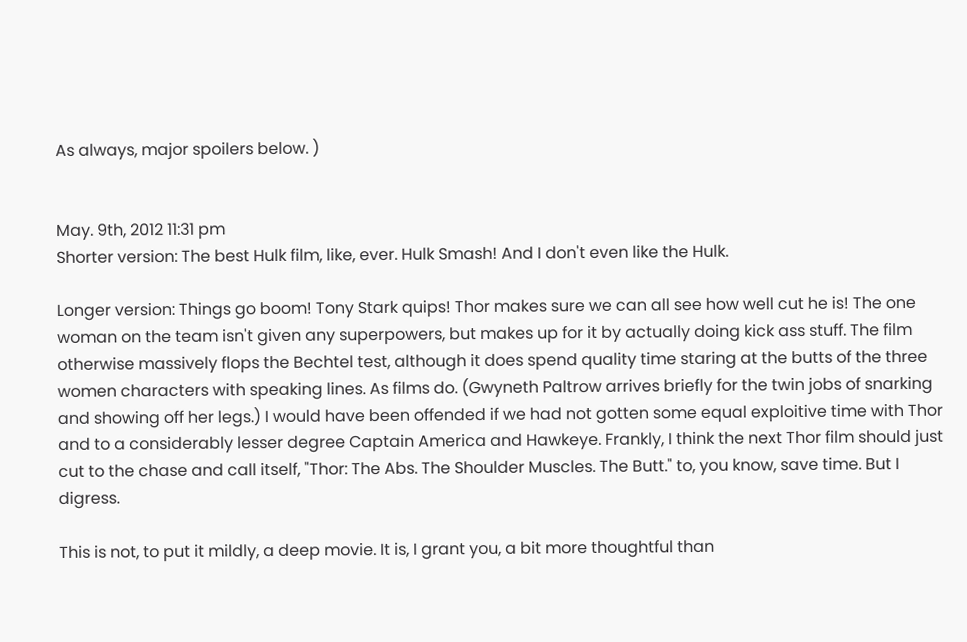As always, major spoilers below. )


May. 9th, 2012 11:31 pm
Shorter version: The best Hulk film, like, ever. Hulk Smash! And I don't even like the Hulk.

Longer version: Things go boom! Tony Stark quips! Thor makes sure we can all see how well cut he is! The one woman on the team isn't given any superpowers, but makes up for it by actually doing kick ass stuff. The film otherwise massively flops the Bechtel test, although it does spend quality time staring at the butts of the three women characters with speaking lines. As films do. (Gwyneth Paltrow arrives briefly for the twin jobs of snarking and showing off her legs.) I would have been offended if we had not gotten some equal exploitive time with Thor and to a considerably lesser degree Captain America and Hawkeye. Frankly, I think the next Thor film should just cut to the chase and call itself, "Thor: The Abs. The Shoulder Muscles. The Butt." to, you know, save time. But I digress.

This is not, to put it mildly, a deep movie. It is, I grant you, a bit more thoughtful than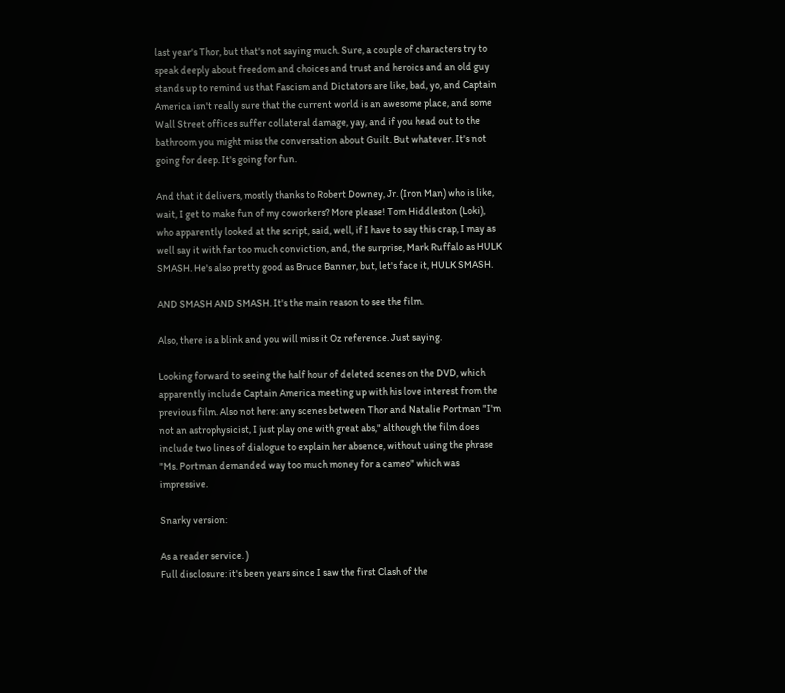last year's Thor, but that's not saying much. Sure, a couple of characters try to speak deeply about freedom and choices and trust and heroics and an old guy stands up to remind us that Fascism and Dictators are like, bad, yo, and Captain America isn't really sure that the current world is an awesome place, and some Wall Street offices suffer collateral damage, yay, and if you head out to the bathroom you might miss the conversation about Guilt. But whatever. It's not going for deep. It's going for fun.

And that it delivers, mostly thanks to Robert Downey, Jr. (Iron Man) who is like, wait, I get to make fun of my coworkers? More please! Tom Hiddleston (Loki), who apparently looked at the script, said, well, if I have to say this crap, I may as well say it with far too much conviction, and, the surprise, Mark Ruffalo as HULK SMASH. He's also pretty good as Bruce Banner, but, let's face it, HULK SMASH.

AND SMASH AND SMASH. It's the main reason to see the film.

Also, there is a blink and you will miss it Oz reference. Just saying.

Looking forward to seeing the half hour of deleted scenes on the DVD, which apparently include Captain America meeting up with his love interest from the previous film. Also not here: any scenes between Thor and Natalie Portman "I'm not an astrophysicist, I just play one with great abs," although the film does include two lines of dialogue to explain her absence, without using the phrase "Ms. Portman demanded way too much money for a cameo" which was impressive.

Snarky version:

As a reader service. )
Full disclosure: it's been years since I saw the first Clash of the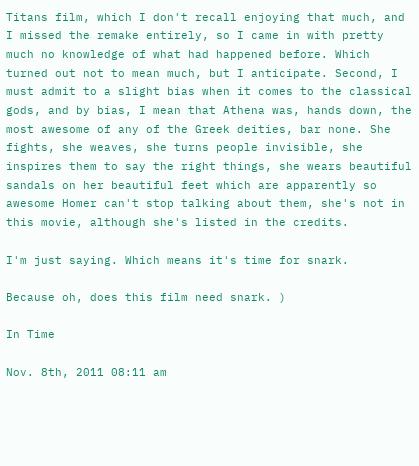Titans film, which I don't recall enjoying that much, and I missed the remake entirely, so I came in with pretty much no knowledge of what had happened before. Which turned out not to mean much, but I anticipate. Second, I must admit to a slight bias when it comes to the classical gods, and by bias, I mean that Athena was, hands down, the most awesome of any of the Greek deities, bar none. She fights, she weaves, she turns people invisible, she inspires them to say the right things, she wears beautiful sandals on her beautiful feet which are apparently so awesome Homer can't stop talking about them, she's not in this movie, although she's listed in the credits.

I'm just saying. Which means it's time for snark.

Because oh, does this film need snark. )

In Time

Nov. 8th, 2011 08:11 am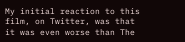My initial reaction to this film, on Twitter, was that it was even worse than The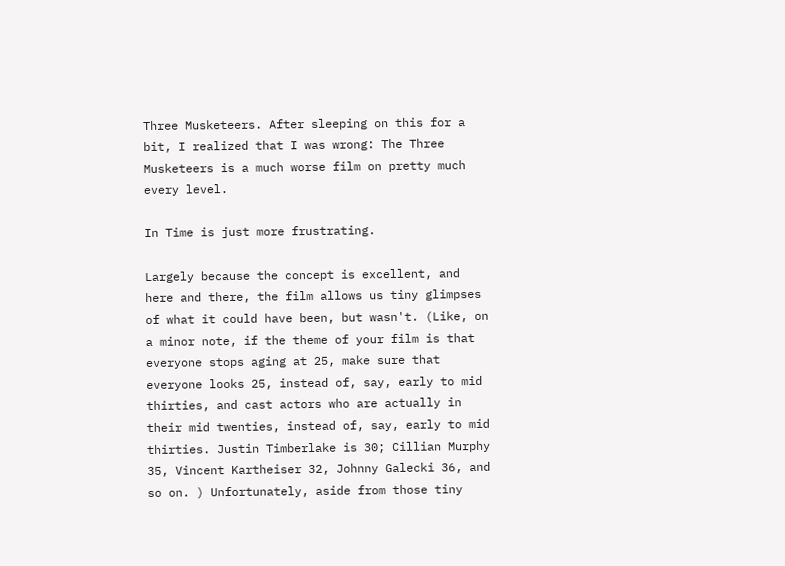Three Musketeers. After sleeping on this for a bit, I realized that I was wrong: The Three Musketeers is a much worse film on pretty much every level.

In Time is just more frustrating.

Largely because the concept is excellent, and here and there, the film allows us tiny glimpses of what it could have been, but wasn't. (Like, on a minor note, if the theme of your film is that everyone stops aging at 25, make sure that everyone looks 25, instead of, say, early to mid thirties, and cast actors who are actually in their mid twenties, instead of, say, early to mid thirties. Justin Timberlake is 30; Cillian Murphy 35, Vincent Kartheiser 32, Johnny Galecki 36, and so on. ) Unfortunately, aside from those tiny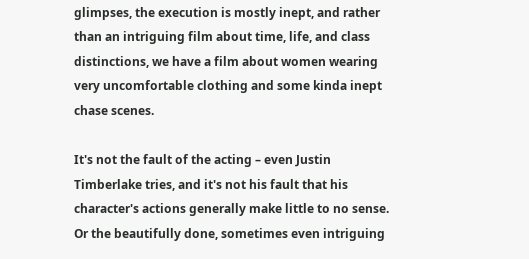glimpses, the execution is mostly inept, and rather than an intriguing film about time, life, and class distinctions, we have a film about women wearing very uncomfortable clothing and some kinda inept chase scenes.

It's not the fault of the acting – even Justin Timberlake tries, and it's not his fault that his character's actions generally make little to no sense. Or the beautifully done, sometimes even intriguing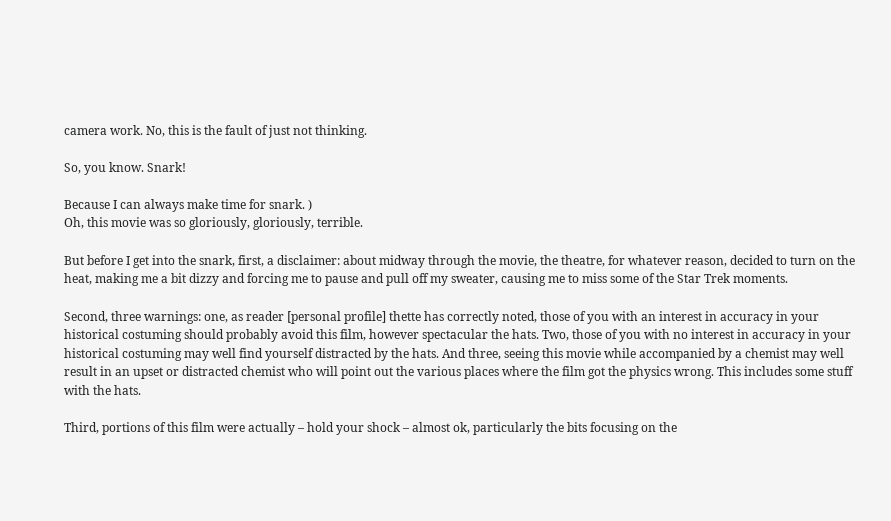camera work. No, this is the fault of just not thinking.

So, you know. Snark!

Because I can always make time for snark. )
Oh, this movie was so gloriously, gloriously, terrible.

But before I get into the snark, first, a disclaimer: about midway through the movie, the theatre, for whatever reason, decided to turn on the heat, making me a bit dizzy and forcing me to pause and pull off my sweater, causing me to miss some of the Star Trek moments.

Second, three warnings: one, as reader [personal profile] thette has correctly noted, those of you with an interest in accuracy in your historical costuming should probably avoid this film, however spectacular the hats. Two, those of you with no interest in accuracy in your historical costuming may well find yourself distracted by the hats. And three, seeing this movie while accompanied by a chemist may well result in an upset or distracted chemist who will point out the various places where the film got the physics wrong. This includes some stuff with the hats.

Third, portions of this film were actually – hold your shock – almost ok, particularly the bits focusing on the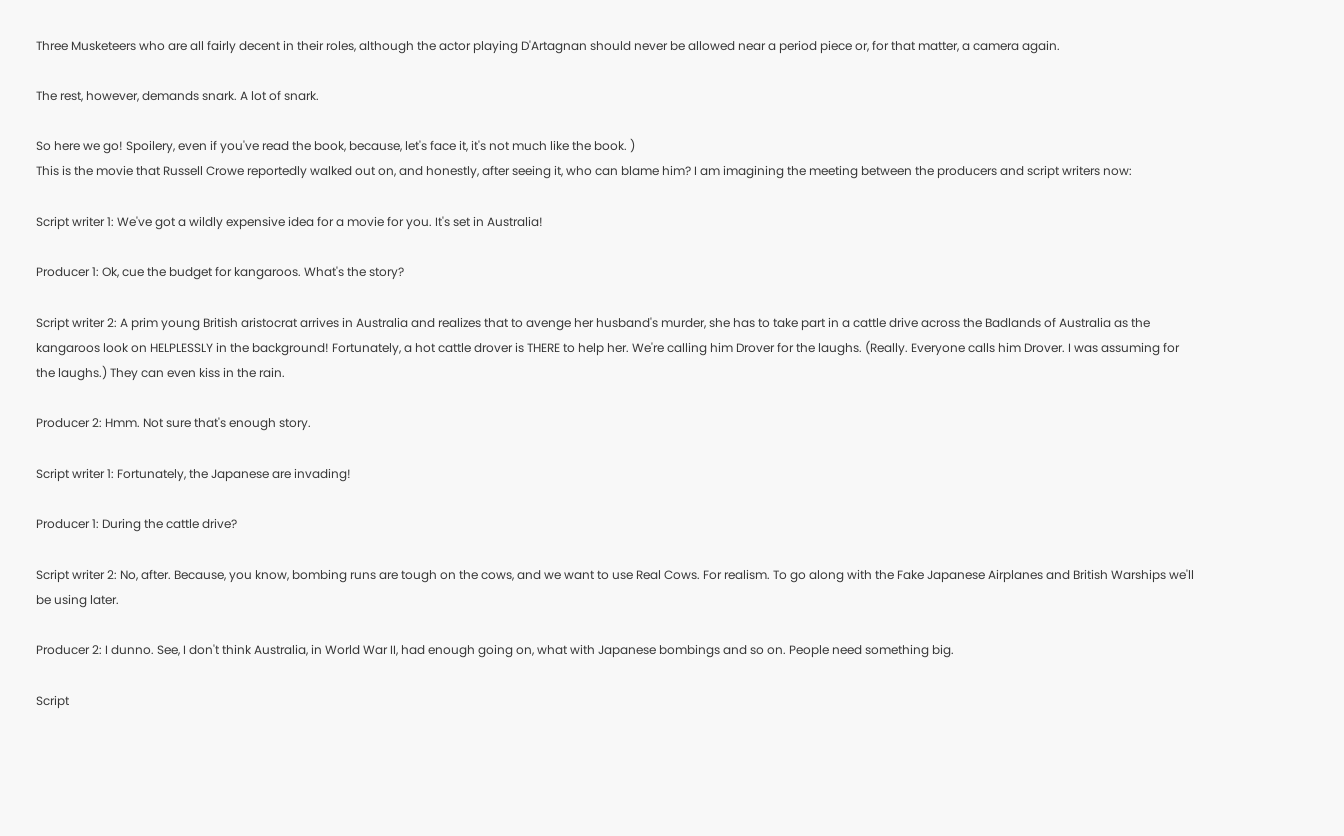Three Musketeers who are all fairly decent in their roles, although the actor playing D'Artagnan should never be allowed near a period piece or, for that matter, a camera again.

The rest, however, demands snark. A lot of snark.

So here we go! Spoilery, even if you've read the book, because, let's face it, it's not much like the book. )
This is the movie that Russell Crowe reportedly walked out on, and honestly, after seeing it, who can blame him? I am imagining the meeting between the producers and script writers now:

Script writer 1: We've got a wildly expensive idea for a movie for you. It's set in Australia!

Producer 1: Ok, cue the budget for kangaroos. What's the story?

Script writer 2: A prim young British aristocrat arrives in Australia and realizes that to avenge her husband's murder, she has to take part in a cattle drive across the Badlands of Australia as the kangaroos look on HELPLESSLY in the background! Fortunately, a hot cattle drover is THERE to help her. We're calling him Drover for the laughs. (Really. Everyone calls him Drover. I was assuming for the laughs.) They can even kiss in the rain.

Producer 2: Hmm. Not sure that's enough story.

Script writer 1: Fortunately, the Japanese are invading!

Producer 1: During the cattle drive?

Script writer 2: No, after. Because, you know, bombing runs are tough on the cows, and we want to use Real Cows. For realism. To go along with the Fake Japanese Airplanes and British Warships we'll be using later.

Producer 2: I dunno. See, I don't think Australia, in World War II, had enough going on, what with Japanese bombings and so on. People need something big.

Script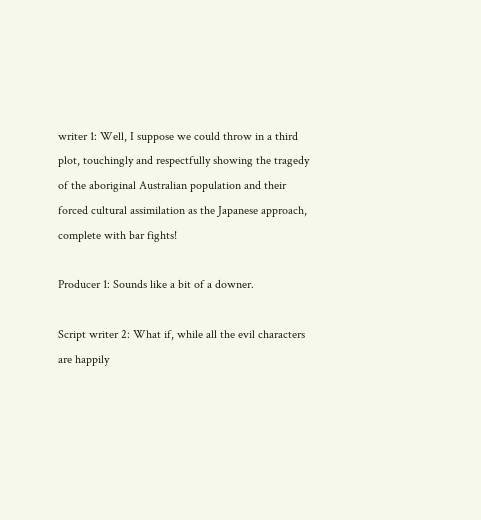writer 1: Well, I suppose we could throw in a third plot, touchingly and respectfully showing the tragedy of the aboriginal Australian population and their forced cultural assimilation as the Japanese approach, complete with bar fights!

Producer 1: Sounds like a bit of a downer.

Script writer 2: What if, while all the evil characters are happily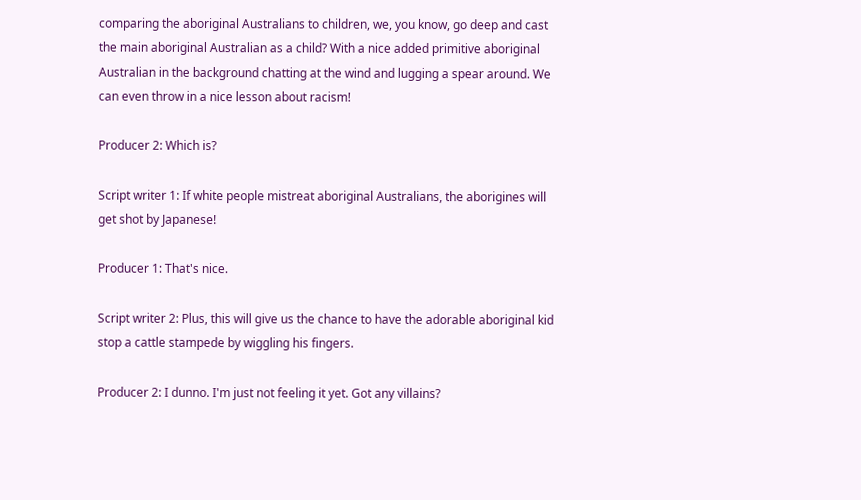comparing the aboriginal Australians to children, we, you know, go deep and cast the main aboriginal Australian as a child? With a nice added primitive aboriginal Australian in the background chatting at the wind and lugging a spear around. We can even throw in a nice lesson about racism!

Producer 2: Which is?

Script writer 1: If white people mistreat aboriginal Australians, the aborigines will get shot by Japanese!

Producer 1: That's nice.

Script writer 2: Plus, this will give us the chance to have the adorable aboriginal kid stop a cattle stampede by wiggling his fingers.

Producer 2: I dunno. I'm just not feeling it yet. Got any villains?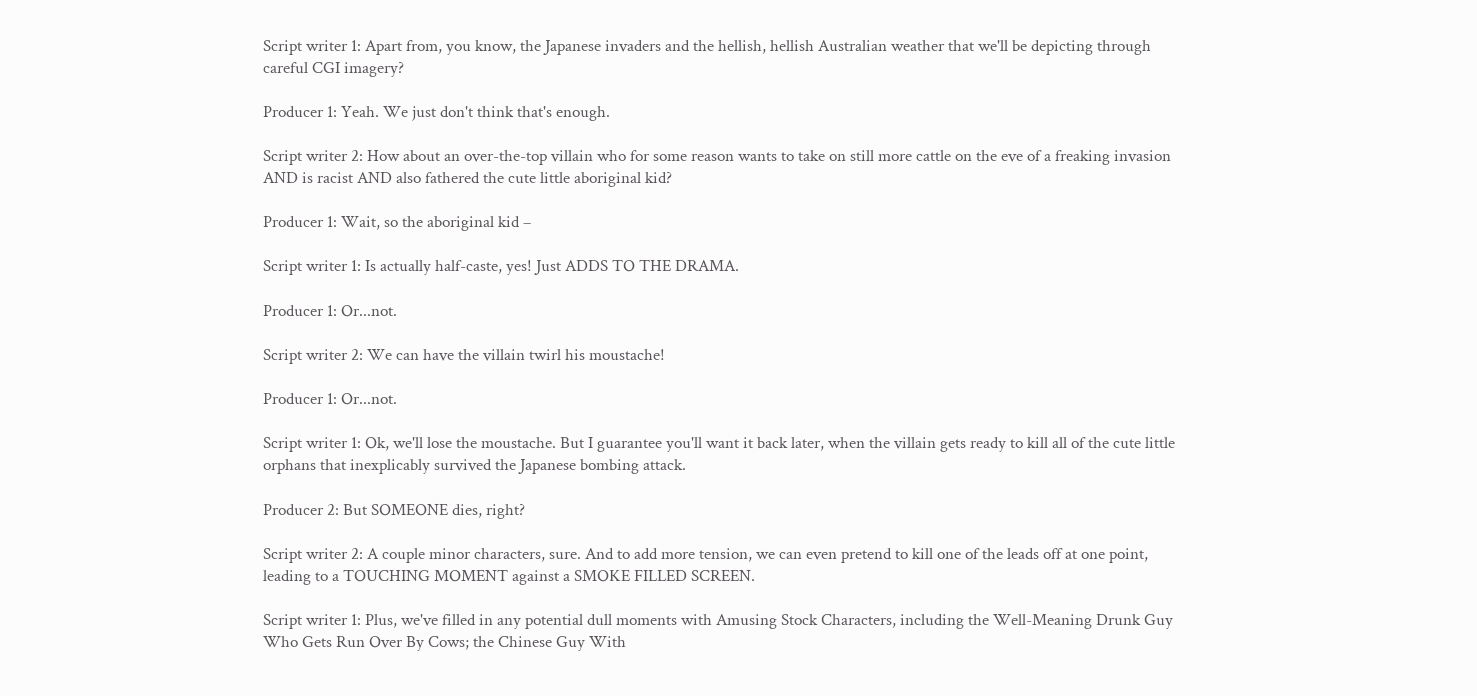Script writer 1: Apart from, you know, the Japanese invaders and the hellish, hellish Australian weather that we'll be depicting through careful CGI imagery?

Producer 1: Yeah. We just don't think that's enough.

Script writer 2: How about an over-the-top villain who for some reason wants to take on still more cattle on the eve of a freaking invasion AND is racist AND also fathered the cute little aboriginal kid?

Producer 1: Wait, so the aboriginal kid –

Script writer 1: Is actually half-caste, yes! Just ADDS TO THE DRAMA.

Producer 1: Or...not.

Script writer 2: We can have the villain twirl his moustache!

Producer 1: Or...not.

Script writer 1: Ok, we'll lose the moustache. But I guarantee you'll want it back later, when the villain gets ready to kill all of the cute little orphans that inexplicably survived the Japanese bombing attack.

Producer 2: But SOMEONE dies, right?

Script writer 2: A couple minor characters, sure. And to add more tension, we can even pretend to kill one of the leads off at one point, leading to a TOUCHING MOMENT against a SMOKE FILLED SCREEN.

Script writer 1: Plus, we've filled in any potential dull moments with Amusing Stock Characters, including the Well-Meaning Drunk Guy Who Gets Run Over By Cows; the Chinese Guy With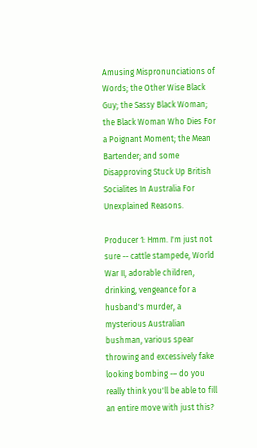Amusing Mispronunciations of Words; the Other Wise Black Guy; the Sassy Black Woman; the Black Woman Who Dies For a Poignant Moment; the Mean Bartender; and some Disapproving Stuck Up British Socialites In Australia For Unexplained Reasons.

Producer 1: Hmm. I'm just not sure -- cattle stampede, World War II, adorable children, drinking, vengeance for a husband's murder, a mysterious Australian bushman, various spear throwing and excessively fake looking bombing -– do you really think you'll be able to fill an entire move with just this?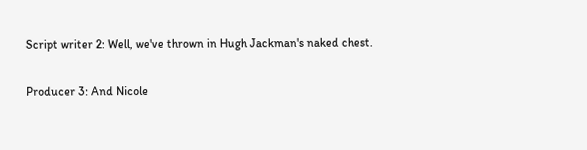Script writer 2: Well, we've thrown in Hugh Jackman's naked chest.

Producer 3: And Nicole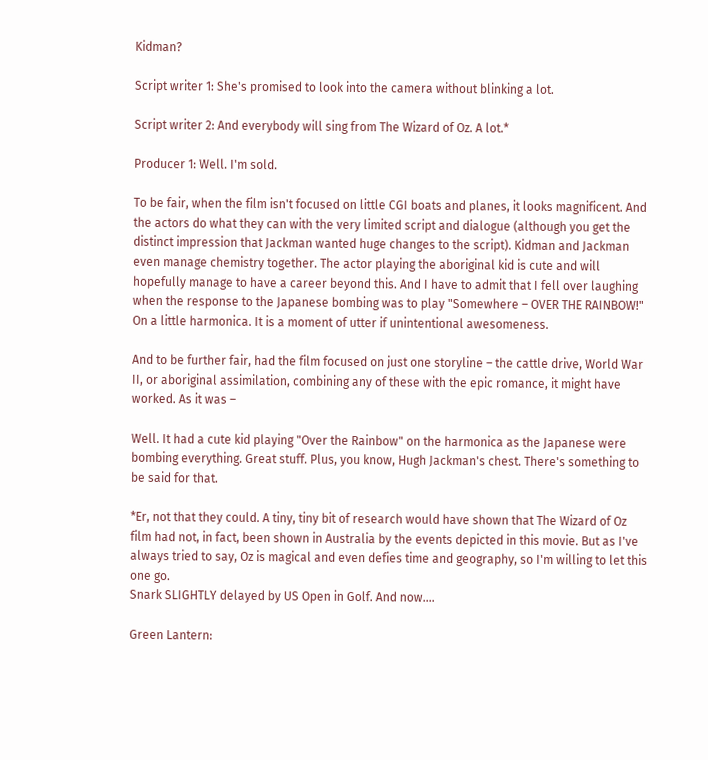Kidman?

Script writer 1: She's promised to look into the camera without blinking a lot.

Script writer 2: And everybody will sing from The Wizard of Oz. A lot.*

Producer 1: Well. I'm sold.

To be fair, when the film isn't focused on little CGI boats and planes, it looks magnificent. And the actors do what they can with the very limited script and dialogue (although you get the distinct impression that Jackman wanted huge changes to the script). Kidman and Jackman even manage chemistry together. The actor playing the aboriginal kid is cute and will hopefully manage to have a career beyond this. And I have to admit that I fell over laughing when the response to the Japanese bombing was to play "Somewhere – OVER THE RAINBOW!" On a little harmonica. It is a moment of utter if unintentional awesomeness.

And to be further fair, had the film focused on just one storyline – the cattle drive, World War II, or aboriginal assimilation, combining any of these with the epic romance, it might have worked. As it was –

Well. It had a cute kid playing "Over the Rainbow" on the harmonica as the Japanese were bombing everything. Great stuff. Plus, you know, Hugh Jackman's chest. There's something to be said for that.

*Er, not that they could. A tiny, tiny bit of research would have shown that The Wizard of Oz film had not, in fact, been shown in Australia by the events depicted in this movie. But as I've always tried to say, Oz is magical and even defies time and geography, so I'm willing to let this one go.
Snark SLIGHTLY delayed by US Open in Golf. And now....

Green Lantern: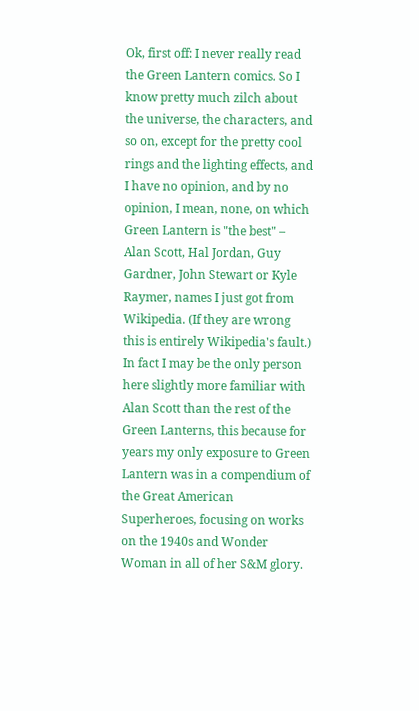Ok, first off: I never really read the Green Lantern comics. So I know pretty much zilch about the universe, the characters, and so on, except for the pretty cool rings and the lighting effects, and I have no opinion, and by no opinion, I mean, none, on which Green Lantern is "the best" – Alan Scott, Hal Jordan, Guy Gardner, John Stewart or Kyle Raymer, names I just got from Wikipedia. (If they are wrong this is entirely Wikipedia's fault.) In fact I may be the only person here slightly more familiar with Alan Scott than the rest of the Green Lanterns, this because for years my only exposure to Green Lantern was in a compendium of the Great American Superheroes, focusing on works on the 1940s and Wonder Woman in all of her S&M glory.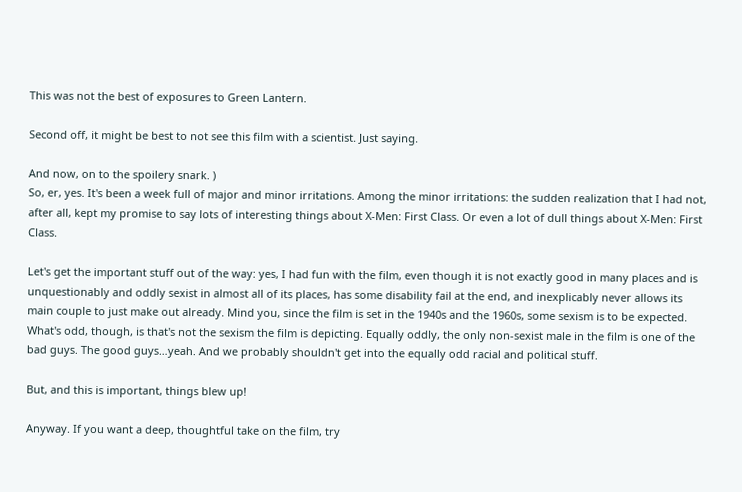This was not the best of exposures to Green Lantern.

Second off, it might be best to not see this film with a scientist. Just saying.

And now, on to the spoilery snark. )
So, er, yes. It's been a week full of major and minor irritations. Among the minor irritations: the sudden realization that I had not, after all, kept my promise to say lots of interesting things about X-Men: First Class. Or even a lot of dull things about X-Men: First Class.

Let's get the important stuff out of the way: yes, I had fun with the film, even though it is not exactly good in many places and is unquestionably and oddly sexist in almost all of its places, has some disability fail at the end, and inexplicably never allows its main couple to just make out already. Mind you, since the film is set in the 1940s and the 1960s, some sexism is to be expected. What's odd, though, is that's not the sexism the film is depicting. Equally oddly, the only non-sexist male in the film is one of the bad guys. The good guys…yeah. And we probably shouldn't get into the equally odd racial and political stuff.

But, and this is important, things blew up!

Anyway. If you want a deep, thoughtful take on the film, try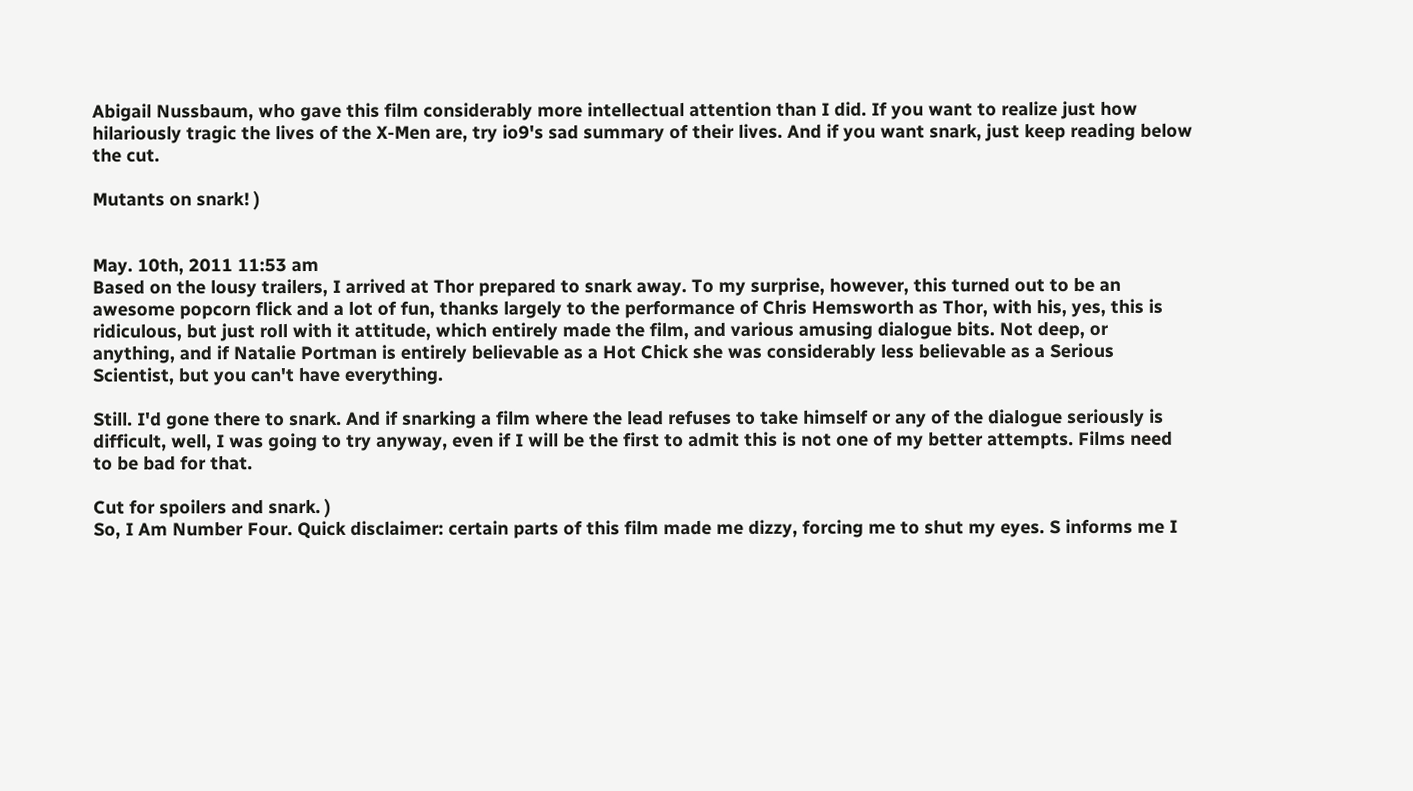Abigail Nussbaum, who gave this film considerably more intellectual attention than I did. If you want to realize just how hilariously tragic the lives of the X-Men are, try io9's sad summary of their lives. And if you want snark, just keep reading below the cut.

Mutants on snark! )


May. 10th, 2011 11:53 am
Based on the lousy trailers, I arrived at Thor prepared to snark away. To my surprise, however, this turned out to be an awesome popcorn flick and a lot of fun, thanks largely to the performance of Chris Hemsworth as Thor, with his, yes, this is ridiculous, but just roll with it attitude, which entirely made the film, and various amusing dialogue bits. Not deep, or anything, and if Natalie Portman is entirely believable as a Hot Chick she was considerably less believable as a Serious Scientist, but you can't have everything.

Still. I'd gone there to snark. And if snarking a film where the lead refuses to take himself or any of the dialogue seriously is difficult, well, I was going to try anyway, even if I will be the first to admit this is not one of my better attempts. Films need to be bad for that.

Cut for spoilers and snark. )
So, I Am Number Four. Quick disclaimer: certain parts of this film made me dizzy, forcing me to shut my eyes. S informs me I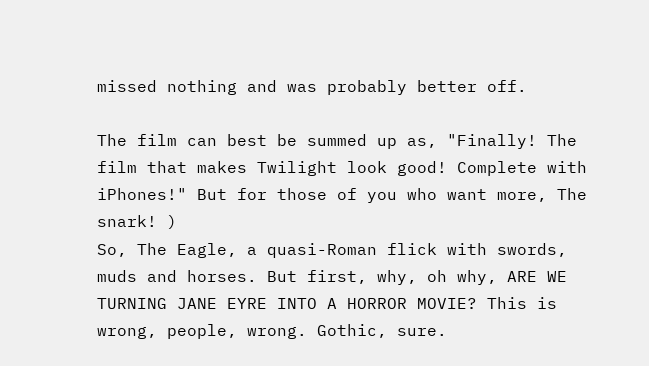missed nothing and was probably better off.

The film can best be summed up as, "Finally! The film that makes Twilight look good! Complete with iPhones!" But for those of you who want more, The snark! )
So, The Eagle, a quasi-Roman flick with swords, muds and horses. But first, why, oh why, ARE WE TURNING JANE EYRE INTO A HORROR MOVIE? This is wrong, people, wrong. Gothic, sure.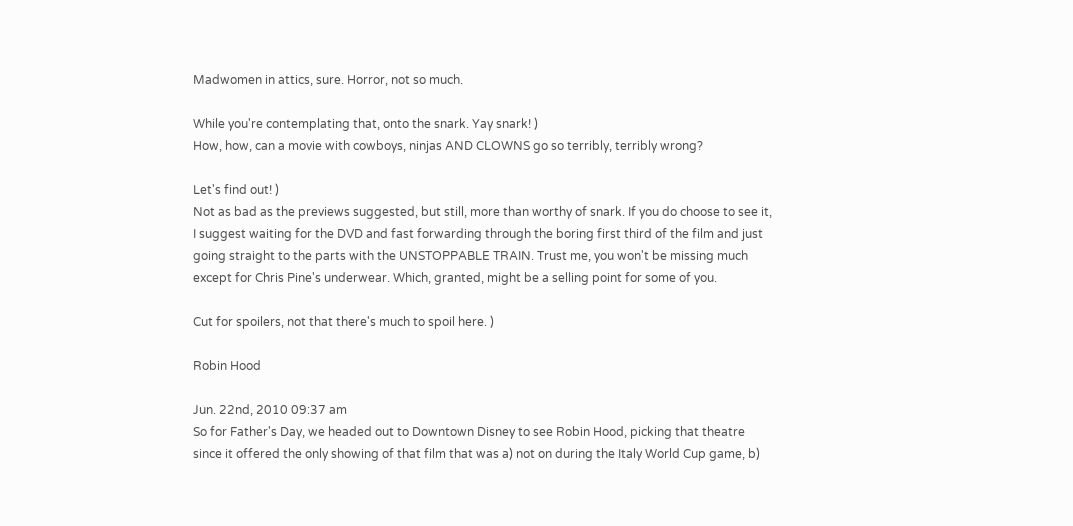Madwomen in attics, sure. Horror, not so much.

While you're contemplating that, onto the snark. Yay snark! )
How, how, can a movie with cowboys, ninjas AND CLOWNS go so terribly, terribly wrong?

Let's find out! )
Not as bad as the previews suggested, but still, more than worthy of snark. If you do choose to see it, I suggest waiting for the DVD and fast forwarding through the boring first third of the film and just going straight to the parts with the UNSTOPPABLE TRAIN. Trust me, you won't be missing much except for Chris Pine's underwear. Which, granted, might be a selling point for some of you.

Cut for spoilers, not that there's much to spoil here. )

Robin Hood

Jun. 22nd, 2010 09:37 am
So for Father's Day, we headed out to Downtown Disney to see Robin Hood, picking that theatre since it offered the only showing of that film that was a) not on during the Italy World Cup game, b)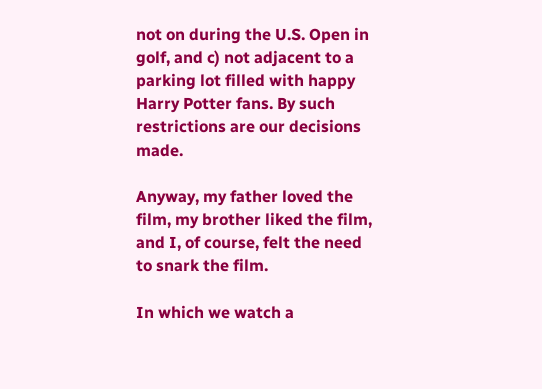not on during the U.S. Open in golf, and c) not adjacent to a parking lot filled with happy Harry Potter fans. By such restrictions are our decisions made.

Anyway, my father loved the film, my brother liked the film, and I, of course, felt the need to snark the film.

In which we watch a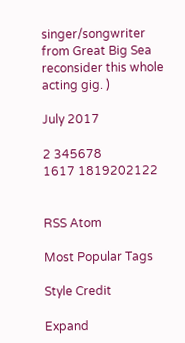singer/songwriter from Great Big Sea reconsider this whole acting gig. )

July 2017

2 345678
1617 1819202122


RSS Atom

Most Popular Tags

Style Credit

Expand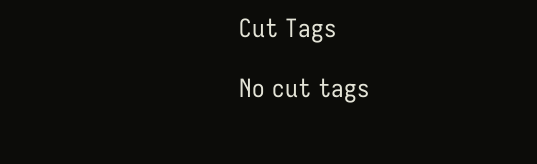Cut Tags

No cut tags